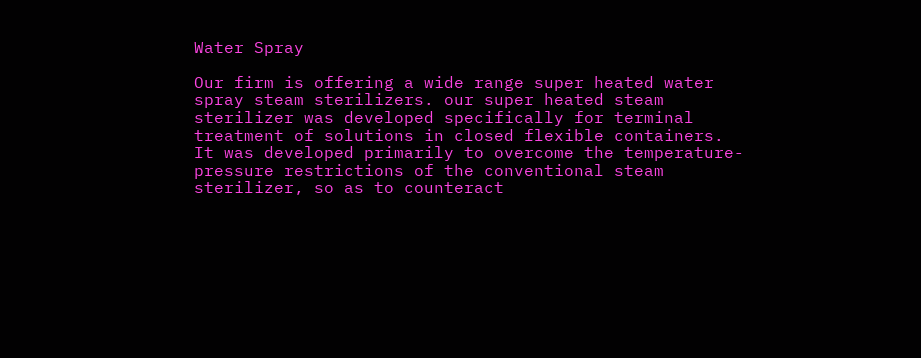Water Spray

Our firm is offering a wide range super heated water spray steam sterilizers. our super heated steam sterilizer was developed specifically for terminal treatment of solutions in closed flexible containers. It was developed primarily to overcome the temperature-pressure restrictions of the conventional steam sterilizer, so as to counteract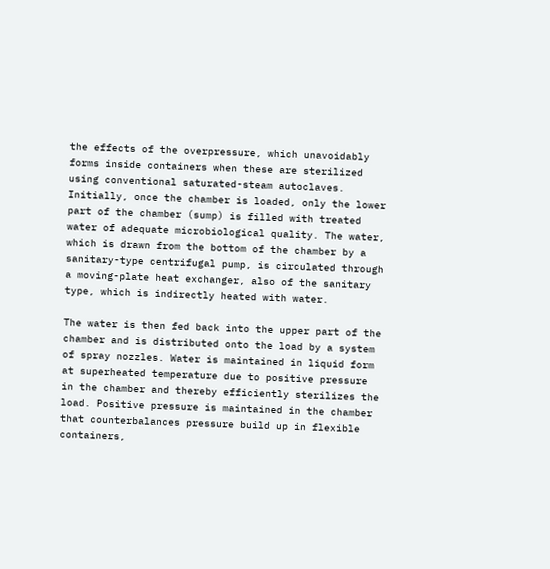the effects of the overpressure, which unavoidably forms inside containers when these are sterilized using conventional saturated-steam autoclaves. Initially, once the chamber is loaded, only the lower part of the chamber (sump) is filled with treated water of adequate microbiological quality. The water, which is drawn from the bottom of the chamber by a sanitary-type centrifugal pump, is circulated through a moving-plate heat exchanger, also of the sanitary type, which is indirectly heated with water.

The water is then fed back into the upper part of the chamber and is distributed onto the load by a system of spray nozzles. Water is maintained in liquid form at superheated temperature due to positive pressure in the chamber and thereby efficiently sterilizes the load. Positive pressure is maintained in the chamber that counterbalances pressure build up in flexible containers,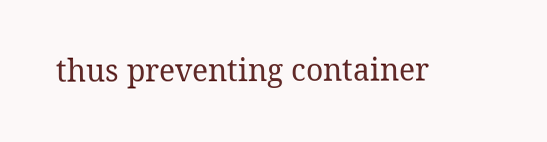thus preventing container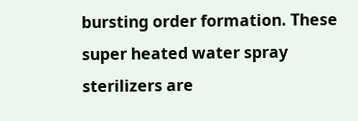bursting order formation. These super heated water spray sterilizers are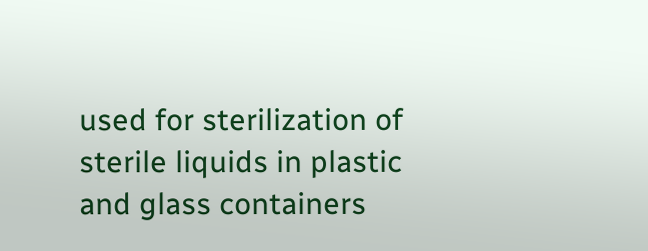used for sterilization of sterile liquids in plastic and glass containers